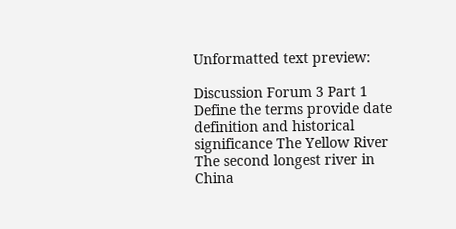Unformatted text preview:

Discussion Forum 3 Part 1 Define the terms provide date definition and historical significance The Yellow River The second longest river in China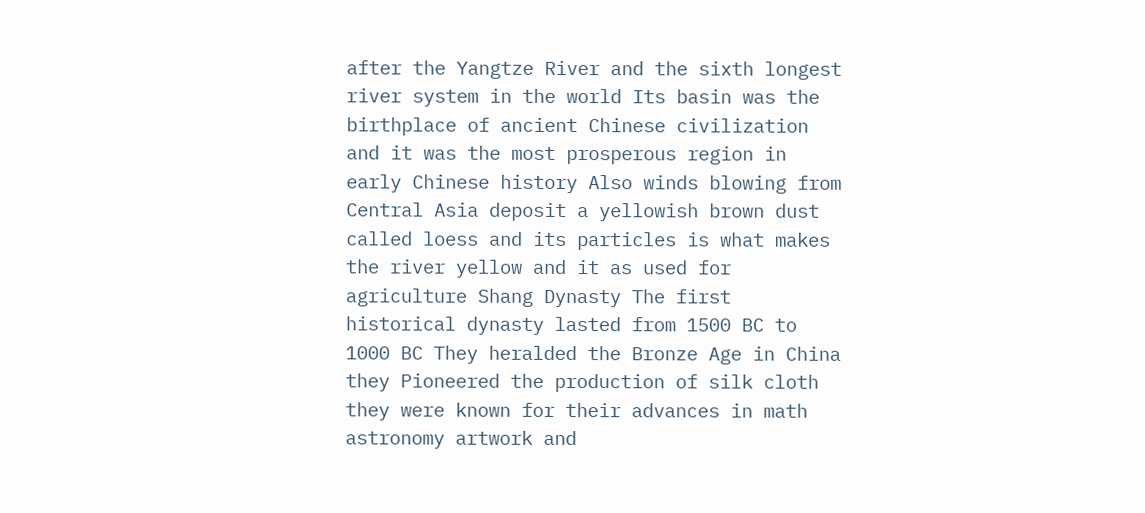after the Yangtze River and the sixth longest river system in the world Its basin was the birthplace of ancient Chinese civilization and it was the most prosperous region in early Chinese history Also winds blowing from Central Asia deposit a yellowish brown dust called loess and its particles is what makes the river yellow and it as used for agriculture Shang Dynasty The first historical dynasty lasted from 1500 BC to 1000 BC They heralded the Bronze Age in China they Pioneered the production of silk cloth they were known for their advances in math astronomy artwork and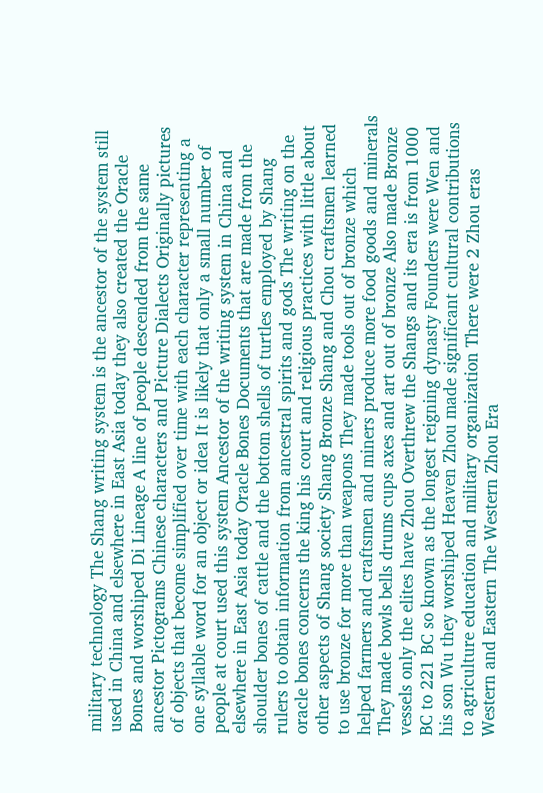military technology The Shang writing system is the ancestor of the system still used in China and elsewhere in East Asia today they also created the Oracle Bones and worshiped Di Lineage A line of people descended from the same ancestor Pictograms Chinese characters and Picture Dialects Originally pictures of objects that become simplified over time with each character representing a one syllable word for an object or idea It is likely that only a small number of people at court used this system Ancestor of the writing system in China and elsewhere in East Asia today Oracle Bones Documents that are made from the shoulder bones of cattle and the bottom shells of turtles employed by Shang rulers to obtain information from ancestral spirits and gods The writing on the oracle bones concerns the king his court and religious practices with little about other aspects of Shang society Shang Bronze Shang and Chou craftsmen learned to use bronze for more than weapons They made tools out of bronze which helped farmers and craftsmen and miners produce more food goods and minerals They made bowls bells drums cups axes and art out of bronze Also made Bronze vessels only the elites have Zhou Overthrew the Shangs and its era is from 1000 BC to 221 BC so known as the longest reigning dynasty Founders were Wen and his son Wu they worshiped Heaven Zhou made significant cultural contributions to agriculture education and military organization There were 2 Zhou eras Western and Eastern The Western Zhou Era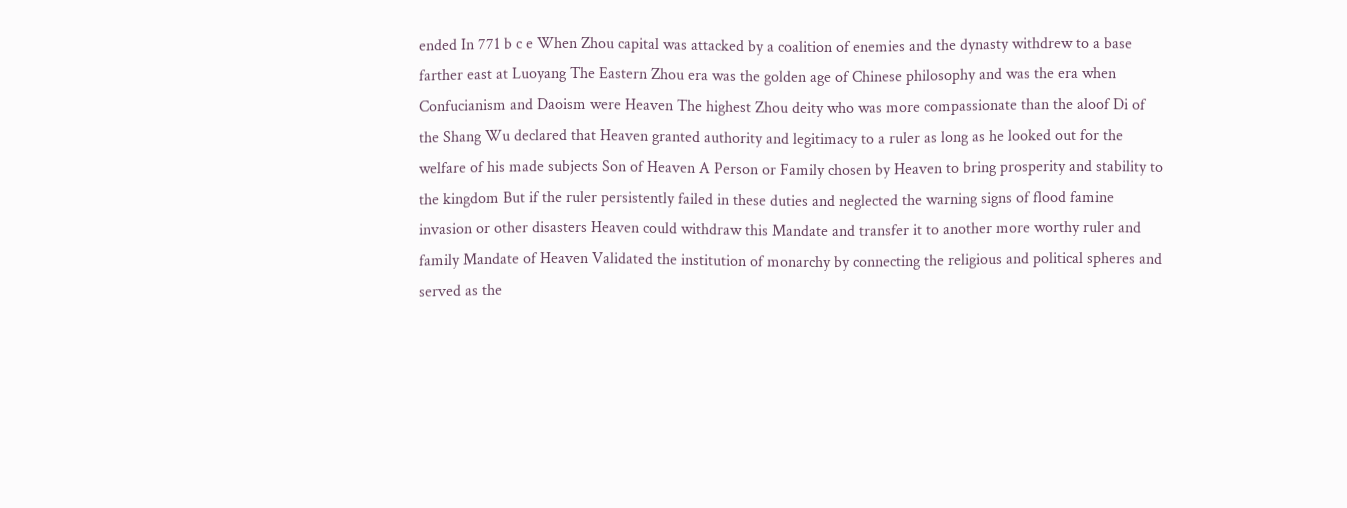ended In 771 b c e When Zhou capital was attacked by a coalition of enemies and the dynasty withdrew to a base farther east at Luoyang The Eastern Zhou era was the golden age of Chinese philosophy and was the era when Confucianism and Daoism were Heaven The highest Zhou deity who was more compassionate than the aloof Di of the Shang Wu declared that Heaven granted authority and legitimacy to a ruler as long as he looked out for the welfare of his made subjects Son of Heaven A Person or Family chosen by Heaven to bring prosperity and stability to the kingdom But if the ruler persistently failed in these duties and neglected the warning signs of flood famine invasion or other disasters Heaven could withdraw this Mandate and transfer it to another more worthy ruler and family Mandate of Heaven Validated the institution of monarchy by connecting the religious and political spheres and served as the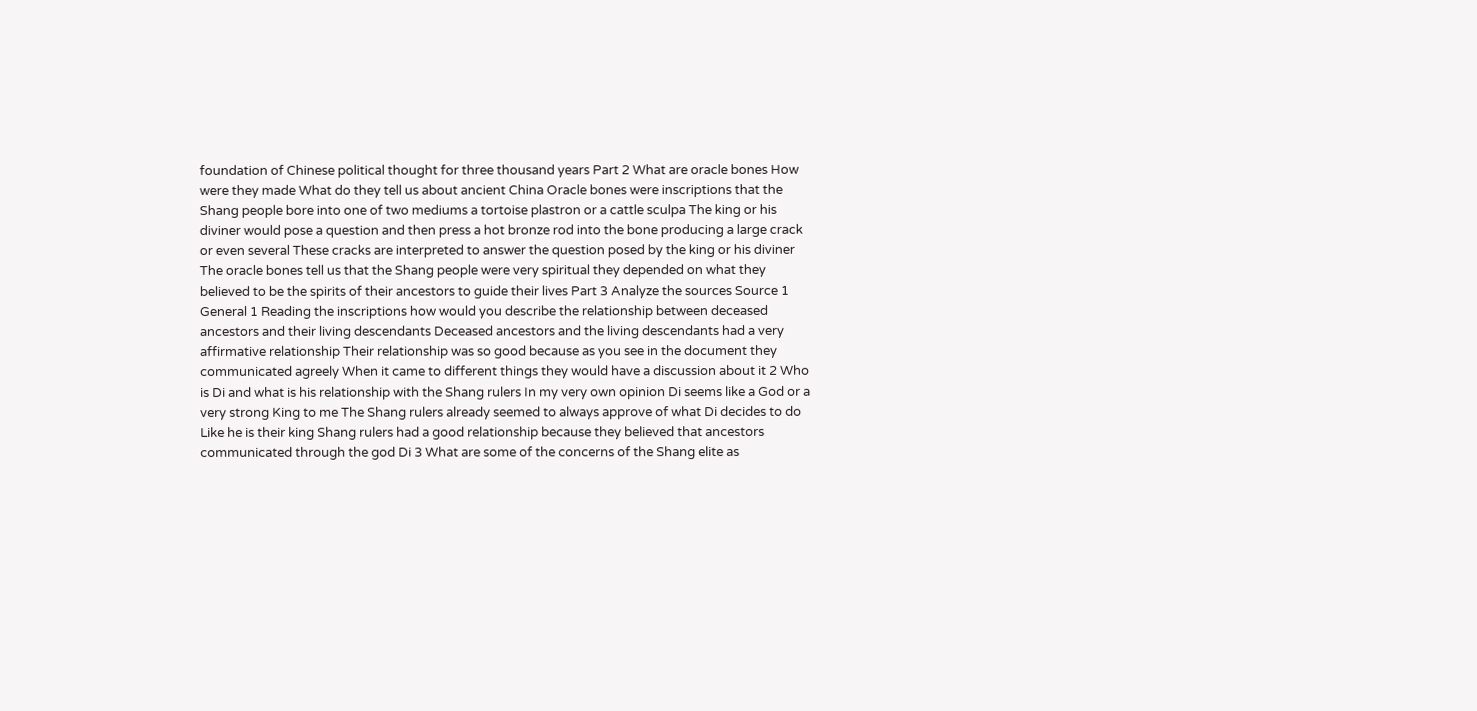foundation of Chinese political thought for three thousand years Part 2 What are oracle bones How were they made What do they tell us about ancient China Oracle bones were inscriptions that the Shang people bore into one of two mediums a tortoise plastron or a cattle sculpa The king or his diviner would pose a question and then press a hot bronze rod into the bone producing a large crack or even several These cracks are interpreted to answer the question posed by the king or his diviner The oracle bones tell us that the Shang people were very spiritual they depended on what they believed to be the spirits of their ancestors to guide their lives Part 3 Analyze the sources Source 1 General 1 Reading the inscriptions how would you describe the relationship between deceased ancestors and their living descendants Deceased ancestors and the living descendants had a very affirmative relationship Their relationship was so good because as you see in the document they communicated agreely When it came to different things they would have a discussion about it 2 Who is Di and what is his relationship with the Shang rulers In my very own opinion Di seems like a God or a very strong King to me The Shang rulers already seemed to always approve of what Di decides to do Like he is their king Shang rulers had a good relationship because they believed that ancestors communicated through the god Di 3 What are some of the concerns of the Shang elite as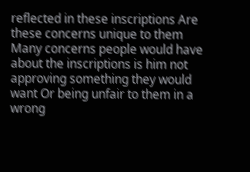reflected in these inscriptions Are these concerns unique to them Many concerns people would have about the inscriptions is him not approving something they would want Or being unfair to them in a wrong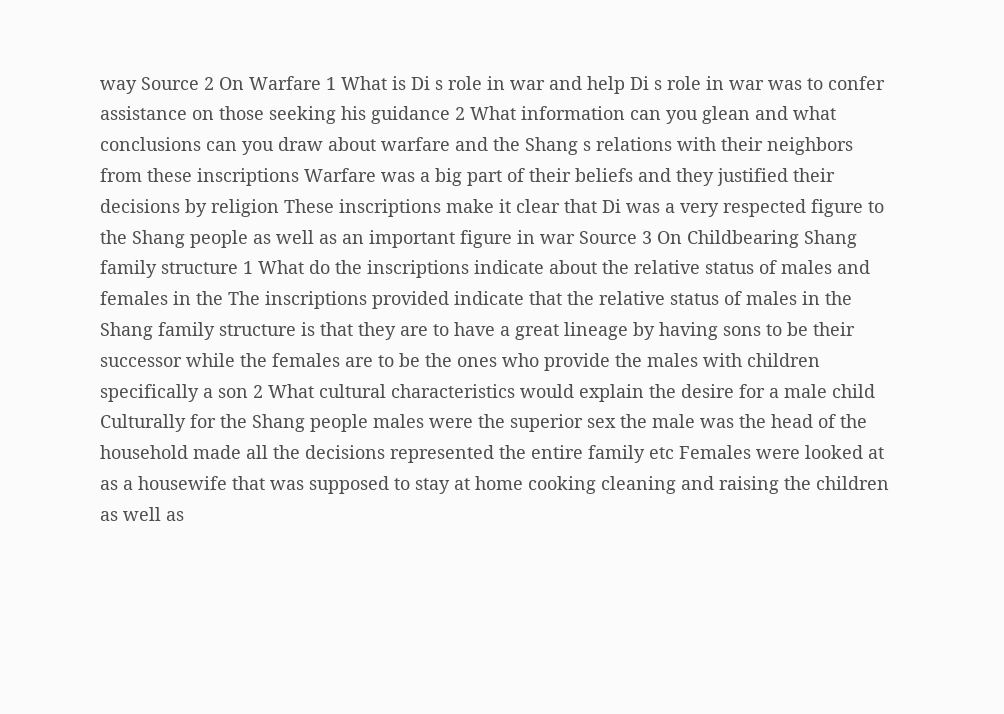way Source 2 On Warfare 1 What is Di s role in war and help Di s role in war was to confer assistance on those seeking his guidance 2 What information can you glean and what conclusions can you draw about warfare and the Shang s relations with their neighbors from these inscriptions Warfare was a big part of their beliefs and they justified their decisions by religion These inscriptions make it clear that Di was a very respected figure to the Shang people as well as an important figure in war Source 3 On Childbearing Shang family structure 1 What do the inscriptions indicate about the relative status of males and females in the The inscriptions provided indicate that the relative status of males in the Shang family structure is that they are to have a great lineage by having sons to be their successor while the females are to be the ones who provide the males with children specifically a son 2 What cultural characteristics would explain the desire for a male child Culturally for the Shang people males were the superior sex the male was the head of the household made all the decisions represented the entire family etc Females were looked at as a housewife that was supposed to stay at home cooking cleaning and raising the children as well as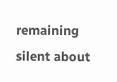remaining silent about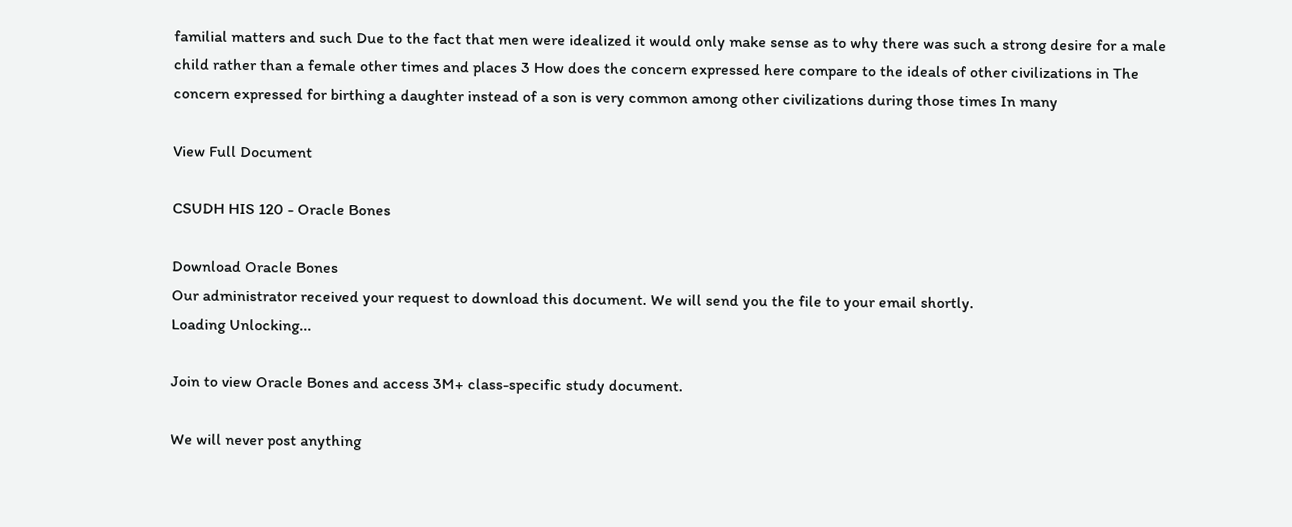familial matters and such Due to the fact that men were idealized it would only make sense as to why there was such a strong desire for a male child rather than a female other times and places 3 How does the concern expressed here compare to the ideals of other civilizations in The concern expressed for birthing a daughter instead of a son is very common among other civilizations during those times In many

View Full Document

CSUDH HIS 120 - Oracle Bones

Download Oracle Bones
Our administrator received your request to download this document. We will send you the file to your email shortly.
Loading Unlocking...

Join to view Oracle Bones and access 3M+ class-specific study document.

We will never post anything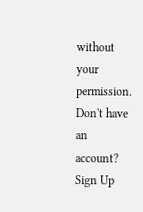without your permission.
Don't have an account?
Sign Up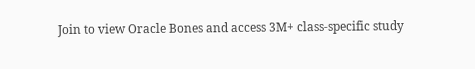Join to view Oracle Bones and access 3M+ class-specific study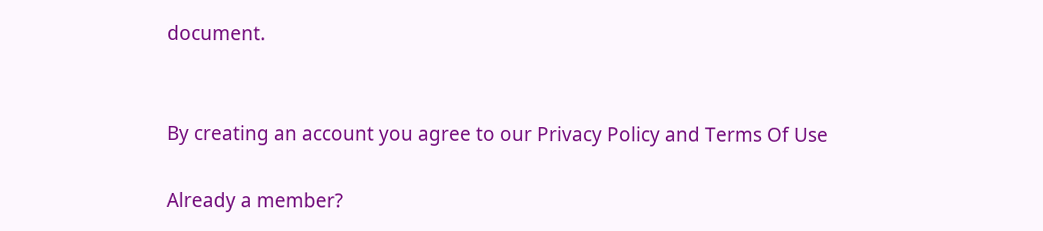document.


By creating an account you agree to our Privacy Policy and Terms Of Use

Already a member?